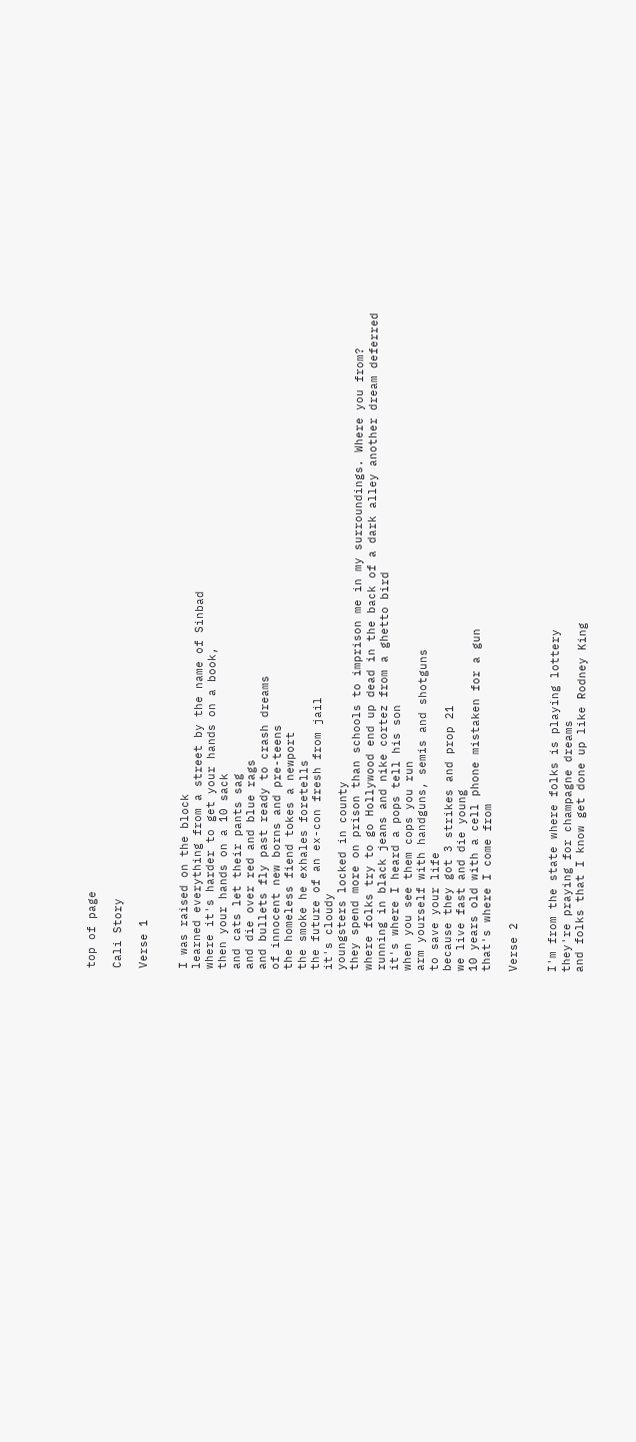top of page

Cali Story

Verse 1


I was raised on the block
learned everything from a street by the name of Sinbad
where it's harder to get your hands on a book,
then your hands on a 10 sack
and cats let their pants sag
and die over red and blue rags
and bullets fly past ready to crash dreams
of innocent new borns and pre-teens
the homeless fiend tokes a newport
the smoke he exhales foretells
the future of an ex-con fresh from jail
it's cloudy
youngsters locked in county
they spend more on prison than schools to imprison me in my surroundings. Where you from?
where folks try to go Hollywood end up dead in the back of a dark alley another dream deferred
running in black jeans and nike cortez from a ghetto bird
it's where I heard a pops tell his son
when you see them cops you run
arm yourself with handguns, semis and shotguns
to save your life
because they got 3 strikes and prop 21
we live fast and die young
10 years old with a cell phone mistaken for a gun
that's where I come from

Verse 2


I'm from the state where folks is playing lottery
they're praying for champagne dreams
and folks that I know get done up like Rodney King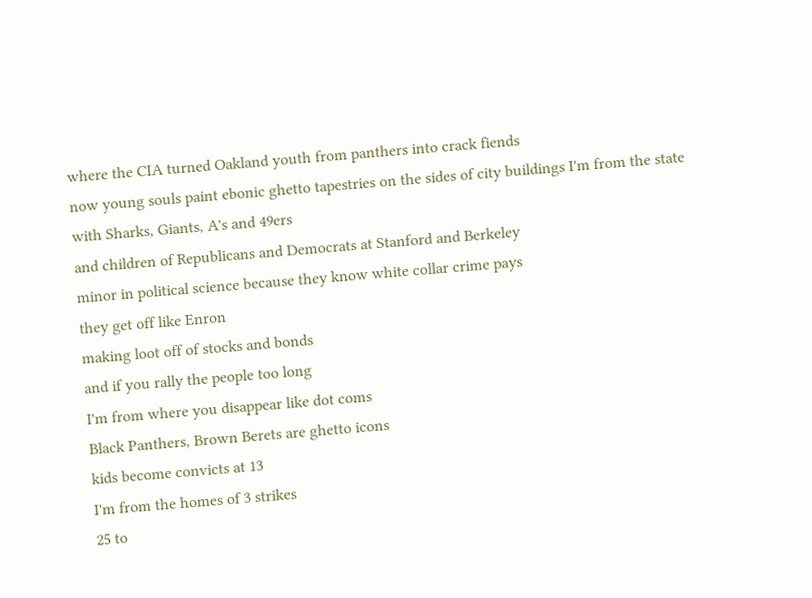where the CIA turned Oakland youth from panthers into crack fiends
now young souls paint ebonic ghetto tapestries on the sides of city buildings I'm from the state with Sharks, Giants, A's and 49ers
and children of Republicans and Democrats at Stanford and Berkeley
minor in political science because they know white collar crime pays
they get off like Enron
making loot off of stocks and bonds
and if you rally the people too long
I'm from where you disappear like dot coms
Black Panthers, Brown Berets are ghetto icons
kids become convicts at 13
I'm from the homes of 3 strikes
25 to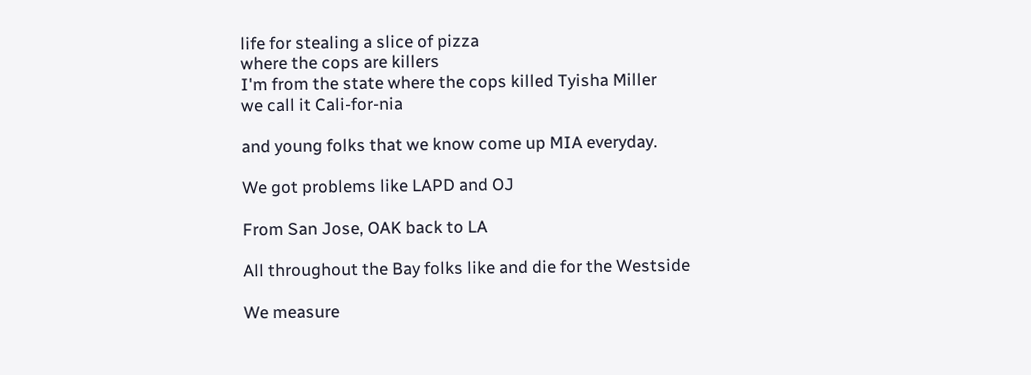life for stealing a slice of pizza
where the cops are killers
I'm from the state where the cops killed Tyisha Miller
we call it Cali-for-nia

and young folks that we know come up MIA everyday.

We got problems like LAPD and OJ

From San Jose, OAK back to LA

All throughout the Bay folks like and die for the Westside

We measure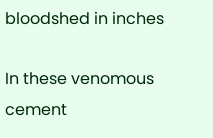bloodshed in inches

In these venomous cement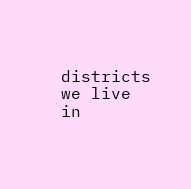districts we live in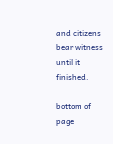and citizens bear witness until it finished.

bottom of page